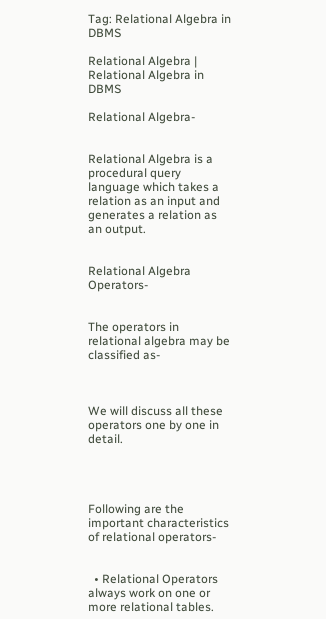Tag: Relational Algebra in DBMS

Relational Algebra | Relational Algebra in DBMS

Relational Algebra-


Relational Algebra is a procedural query language which takes a relation as an input and generates a relation as an output.


Relational Algebra Operators-


The operators in relational algebra may be classified as-



We will discuss all these operators one by one in detail.




Following are the important characteristics of relational operators-


  • Relational Operators always work on one or more relational tables.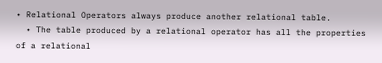• Relational Operators always produce another relational table.
  • The table produced by a relational operator has all the properties of a relational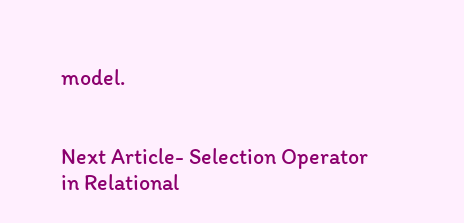model.


Next Article- Selection Operator in Relational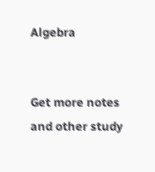Algebra


Get more notes and other study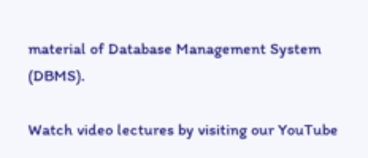material of Database Management System (DBMS).

Watch video lectures by visiting our YouTube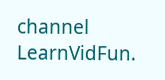channel LearnVidFun.